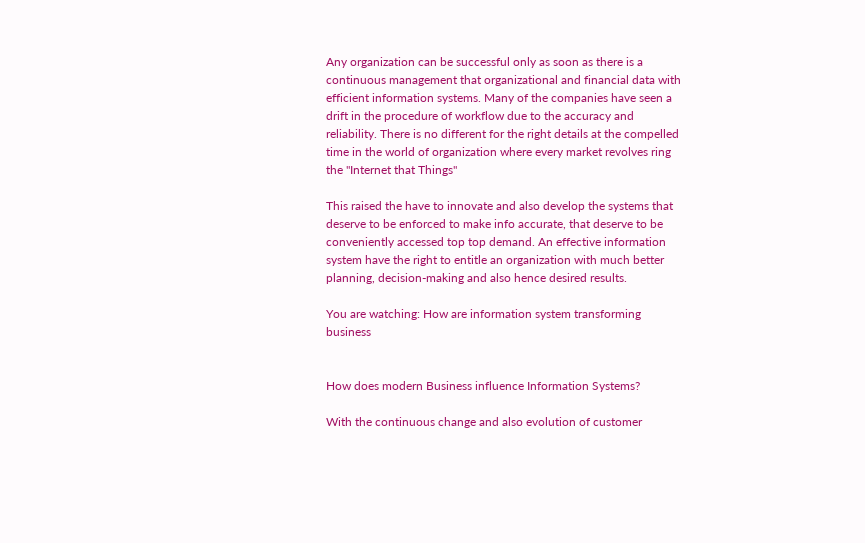Any organization can be successful only as soon as there is a continuous management that organizational and financial data with efficient information systems. Many of the companies have seen a drift in the procedure of workflow due to the accuracy and reliability. There is no different for the right details at the compelled time in the world of organization where every market revolves ring the "Internet that Things"

This raised the have to innovate and also develop the systems that deserve to be enforced to make info accurate, that deserve to be conveniently accessed top top demand. An effective information system have the right to entitle an organization with much better planning, decision-making and also hence desired results.

You are watching: How are information system transforming business


How does modern Business influence Information Systems?

With the continuous change and also evolution of customer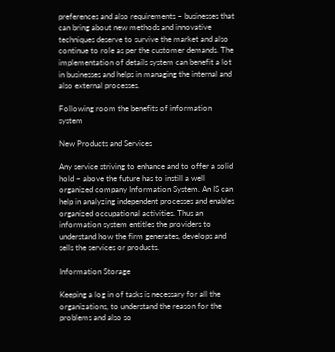preferences and also requirements – businesses that can bring about new methods and innovative techniques deserve to survive the market and also continue to role as per the customer demands. The implementation of details system can benefit a lot in businesses and helps in managing the internal and also external processes.

Following room the benefits of information system

New Products and Services

Any service striving to enhance and to offer a solid hold ~ above the future has to instill a well organized company Information System. An IS can help in analyzing independent processes and enables organized occupational activities. Thus an information system entitles the providers to understand how the firm generates, develops and sells the services or products.

Information Storage

Keeping a log in of tasks is necessary for all the organizations, to understand the reason for the problems and also so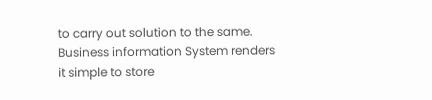to carry out solution to the same. Business information System renders it simple to store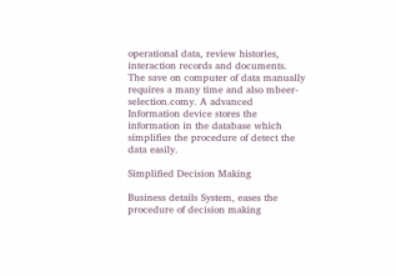operational data, review histories, interaction records and documents. The save on computer of data manually requires a many time and also mbeer-selection.comy. A advanced Information device stores the information in the database which simplifies the procedure of detect the data easily.

Simplified Decision Making

Business details System, eases the procedure of decision making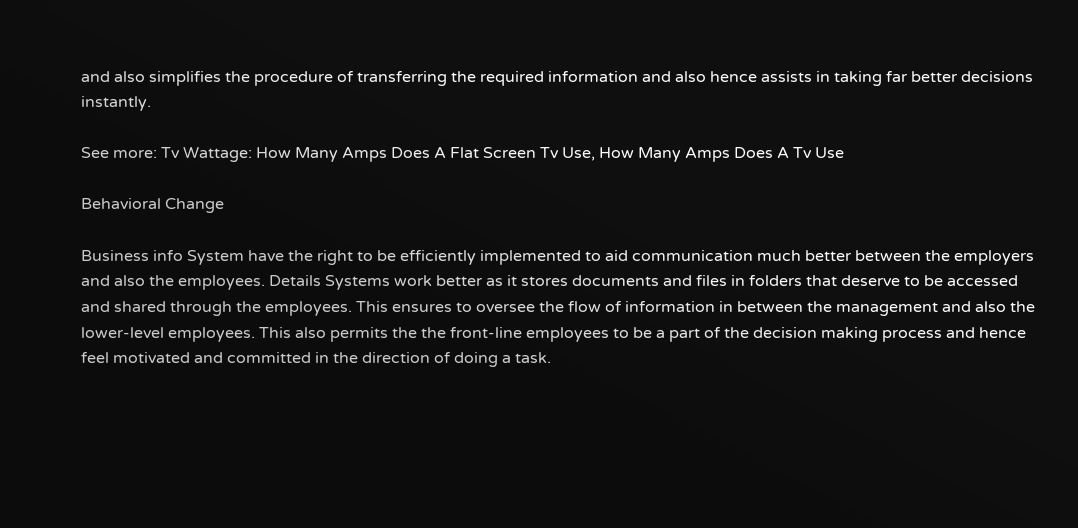and also simplifies the procedure of transferring the required information and also hence assists in taking far better decisions instantly.

See more: Tv Wattage: How Many Amps Does A Flat Screen Tv Use, How Many Amps Does A Tv Use

Behavioral Change

Business info System have the right to be efficiently implemented to aid communication much better between the employers and also the employees. Details Systems work better as it stores documents and files in folders that deserve to be accessed and shared through the employees. This ensures to oversee the flow of information in between the management and also the lower-level employees. This also permits the the front-line employees to be a part of the decision making process and hence feel motivated and committed in the direction of doing a task.